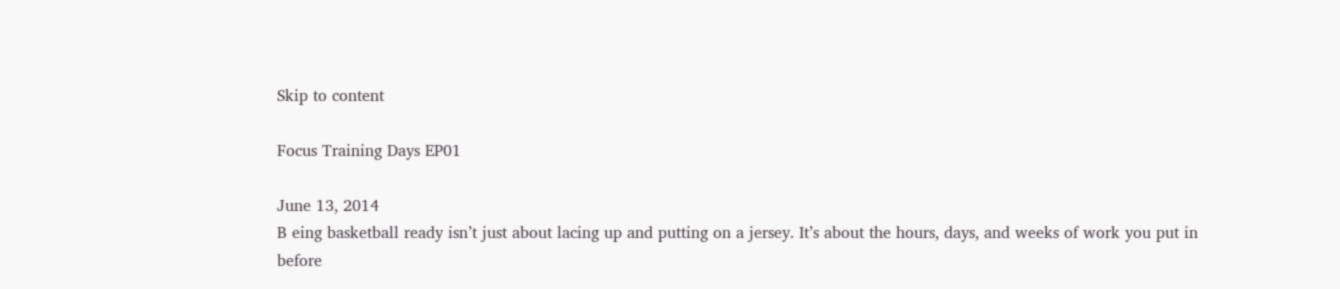Skip to content

Focus Training Days EP01

June 13, 2014
B eing basketball ready isn’t just about lacing up and putting on a jersey. It’s about the hours, days, and weeks of work you put in before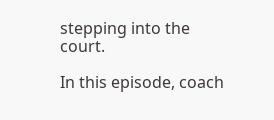stepping into the court.

In this episode, coach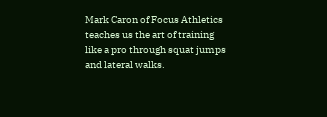Mark Caron of Focus Athletics teaches us the art of training like a pro through squat jumps and lateral walks.